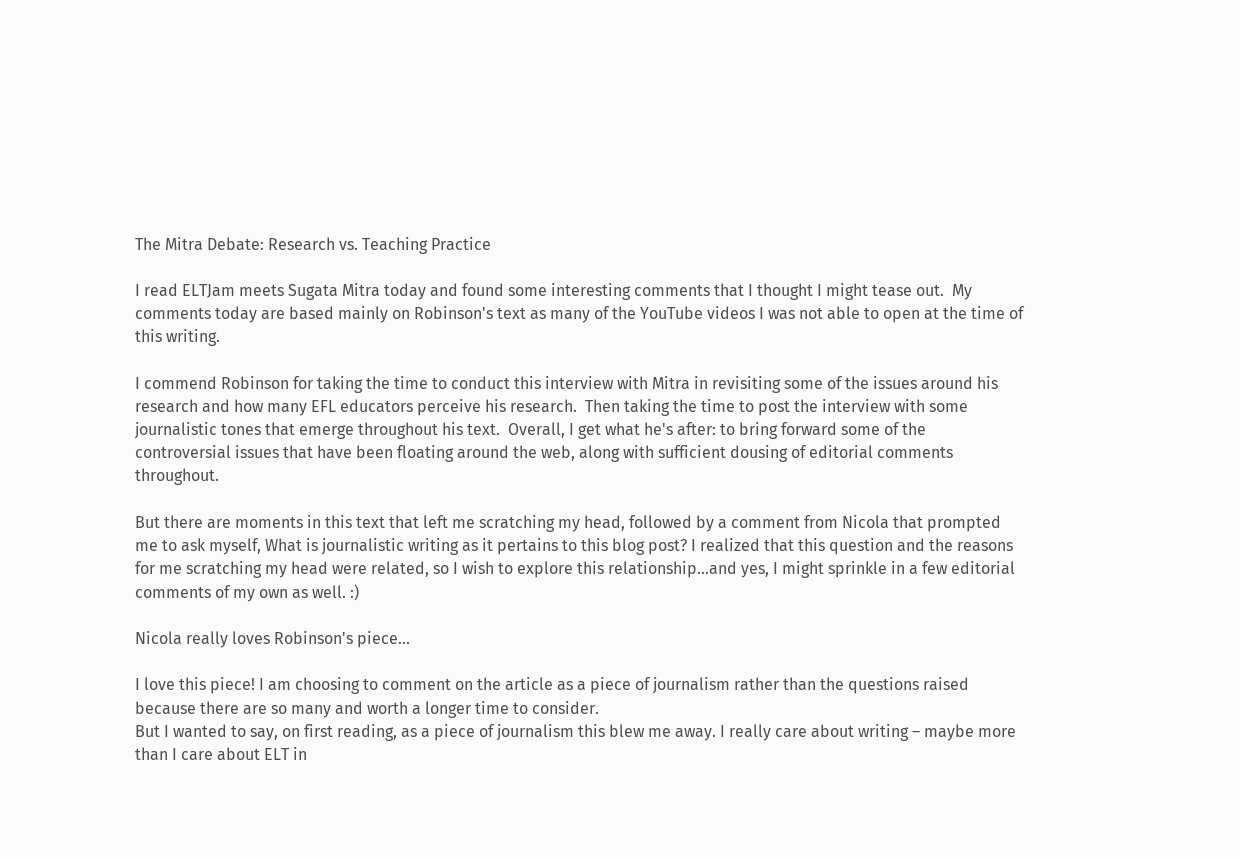The Mitra Debate: Research vs. Teaching Practice

I read ELTJam meets Sugata Mitra today and found some interesting comments that I thought I might tease out.  My comments today are based mainly on Robinson's text as many of the YouTube videos I was not able to open at the time of this writing.

I commend Robinson for taking the time to conduct this interview with Mitra in revisiting some of the issues around his research and how many EFL educators perceive his research.  Then taking the time to post the interview with some journalistic tones that emerge throughout his text.  Overall, I get what he's after: to bring forward some of the controversial issues that have been floating around the web, along with sufficient dousing of editorial comments throughout.

But there are moments in this text that left me scratching my head, followed by a comment from Nicola that prompted me to ask myself, What is journalistic writing as it pertains to this blog post? I realized that this question and the reasons for me scratching my head were related, so I wish to explore this relationship...and yes, I might sprinkle in a few editorial comments of my own as well. :)

Nicola really loves Robinson's piece...

I love this piece! I am choosing to comment on the article as a piece of journalism rather than the questions raised because there are so many and worth a longer time to consider.
But I wanted to say, on first reading, as a piece of journalism this blew me away. I really care about writing – maybe more than I care about ELT in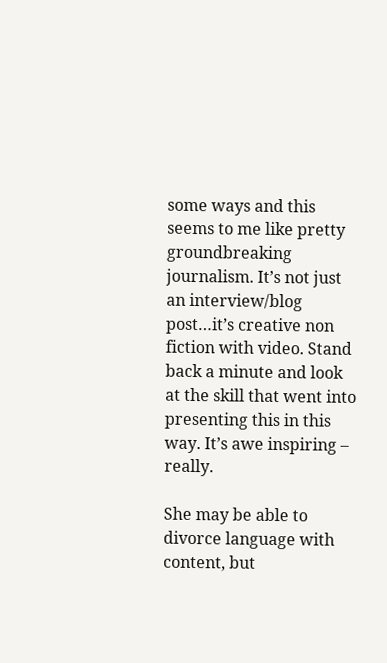some ways and this seems to me like pretty groundbreaking journalism. It’s not just an interview/blog post…it’s creative non fiction with video. Stand back a minute and look at the skill that went into presenting this in this way. It’s awe inspiring – really.

She may be able to divorce language with content, but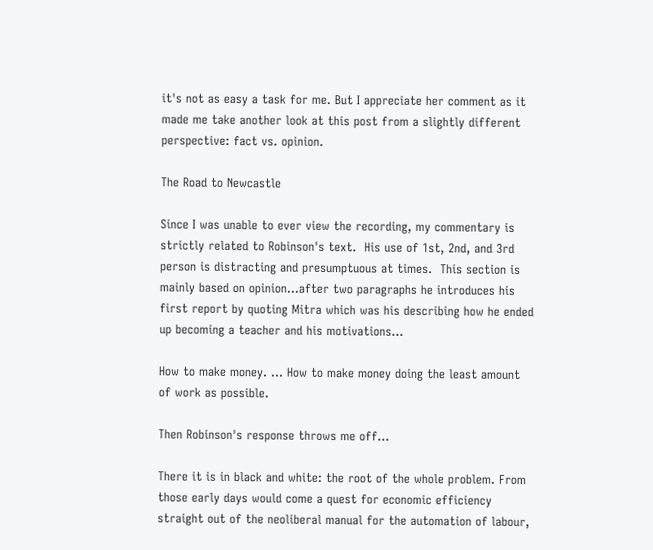it's not as easy a task for me. But I appreciate her comment as it made me take another look at this post from a slightly different perspective: fact vs. opinion.

The Road to Newcastle

Since I was unable to ever view the recording, my commentary is strictly related to Robinson's text.  His use of 1st, 2nd, and 3rd person is distracting and presumptuous at times.  This section is mainly based on opinion...after two paragraphs he introduces his first report by quoting Mitra which was his describing how he ended up becoming a teacher and his motivations...

How to make money. … How to make money doing the least amount of work as possible.

Then Robinson's response throws me off...

There it is in black and white: the root of the whole problem. From those early days would come a quest for economic efficiency straight out of the neoliberal manual for the automation of labour,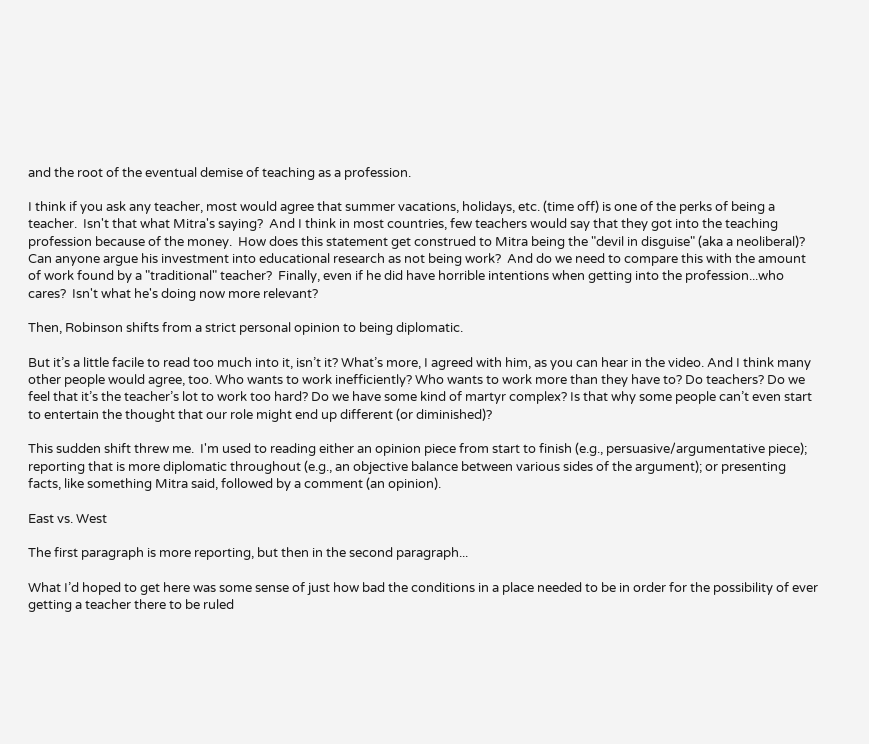and the root of the eventual demise of teaching as a profession.

I think if you ask any teacher, most would agree that summer vacations, holidays, etc. (time off) is one of the perks of being a teacher.  Isn't that what Mitra's saying?  And I think in most countries, few teachers would say that they got into the teaching profession because of the money.  How does this statement get construed to Mitra being the "devil in disguise" (aka a neoliberal)? Can anyone argue his investment into educational research as not being work?  And do we need to compare this with the amount of work found by a "traditional" teacher?  Finally, even if he did have horrible intentions when getting into the profession...who cares?  Isn't what he's doing now more relevant?

Then, Robinson shifts from a strict personal opinion to being diplomatic.

But it’s a little facile to read too much into it, isn’t it? What’s more, I agreed with him, as you can hear in the video. And I think many other people would agree, too. Who wants to work inefficiently? Who wants to work more than they have to? Do teachers? Do we feel that it’s the teacher’s lot to work too hard? Do we have some kind of martyr complex? Is that why some people can’t even start to entertain the thought that our role might end up different (or diminished)?

This sudden shift threw me.  I'm used to reading either an opinion piece from start to finish (e.g., persuasive/argumentative piece); reporting that is more diplomatic throughout (e.g., an objective balance between various sides of the argument); or presenting facts, like something Mitra said, followed by a comment (an opinion).

East vs. West

The first paragraph is more reporting, but then in the second paragraph...

What I’d hoped to get here was some sense of just how bad the conditions in a place needed to be in order for the possibility of ever getting a teacher there to be ruled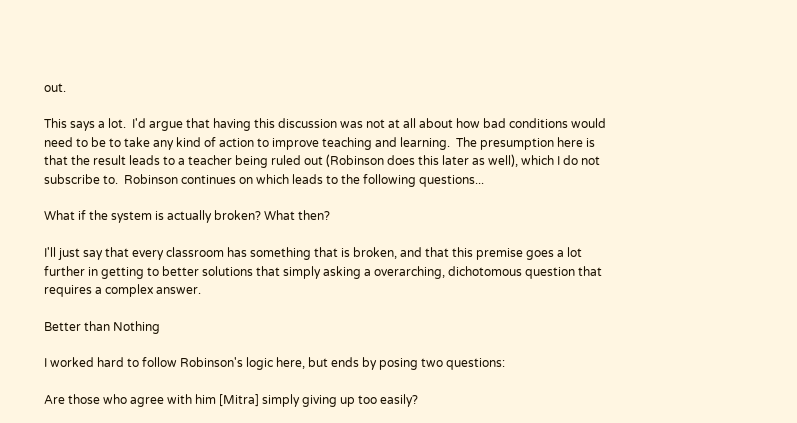out.

This says a lot.  I'd argue that having this discussion was not at all about how bad conditions would need to be to take any kind of action to improve teaching and learning.  The presumption here is that the result leads to a teacher being ruled out (Robinson does this later as well), which I do not subscribe to.  Robinson continues on which leads to the following questions...

What if the system is actually broken? What then?

I'll just say that every classroom has something that is broken, and that this premise goes a lot further in getting to better solutions that simply asking a overarching, dichotomous question that requires a complex answer.

Better than Nothing

I worked hard to follow Robinson's logic here, but ends by posing two questions:

Are those who agree with him [Mitra] simply giving up too easily?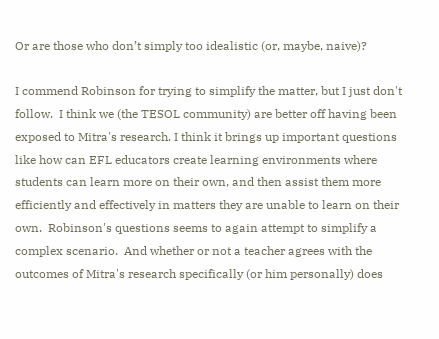Or are those who don’t simply too idealistic (or, maybe, naive)?

I commend Robinson for trying to simplify the matter, but I just don't follow.  I think we (the TESOL community) are better off having been exposed to Mitra's research. I think it brings up important questions like how can EFL educators create learning environments where students can learn more on their own, and then assist them more efficiently and effectively in matters they are unable to learn on their own.  Robinson's questions seems to again attempt to simplify a complex scenario.  And whether or not a teacher agrees with the outcomes of Mitra's research specifically (or him personally) does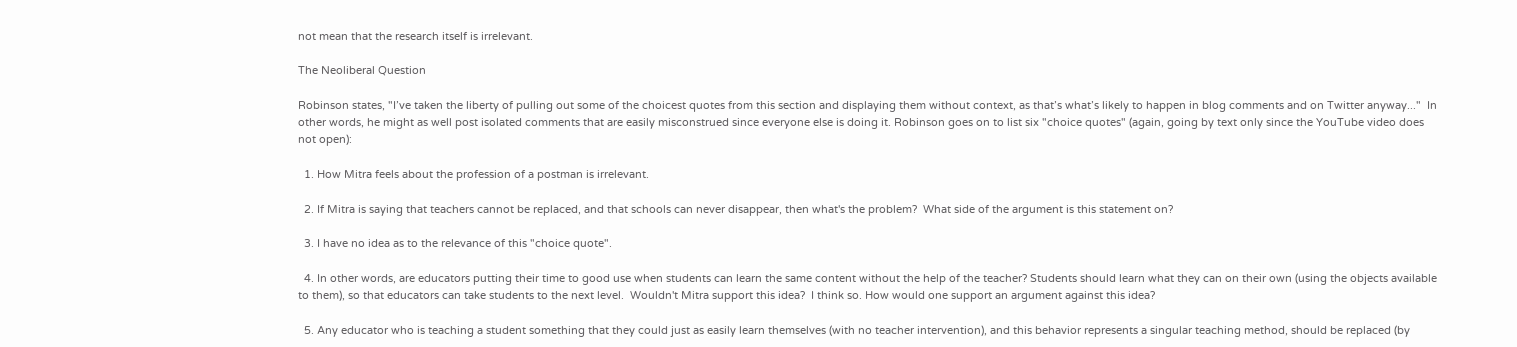not mean that the research itself is irrelevant.

The Neoliberal Question

Robinson states, "I’ve taken the liberty of pulling out some of the choicest quotes from this section and displaying them without context, as that’s what’s likely to happen in blog comments and on Twitter anyway..."  In other words, he might as well post isolated comments that are easily misconstrued since everyone else is doing it. Robinson goes on to list six "choice quotes" (again, going by text only since the YouTube video does not open):

  1. How Mitra feels about the profession of a postman is irrelevant.

  2. If Mitra is saying that teachers cannot be replaced, and that schools can never disappear, then what's the problem?  What side of the argument is this statement on?

  3. I have no idea as to the relevance of this "choice quote".

  4. In other words, are educators putting their time to good use when students can learn the same content without the help of the teacher? Students should learn what they can on their own (using the objects available to them), so that educators can take students to the next level.  Wouldn't Mitra support this idea?  I think so. How would one support an argument against this idea?

  5. Any educator who is teaching a student something that they could just as easily learn themselves (with no teacher intervention), and this behavior represents a singular teaching method, should be replaced (by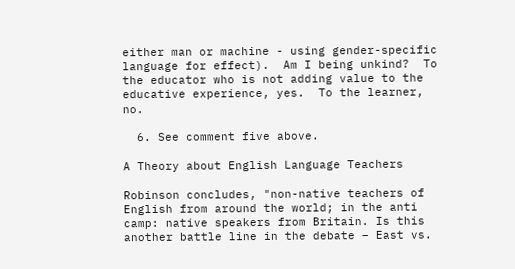either man or machine - using gender-specific language for effect).  Am I being unkind?  To the educator who is not adding value to the educative experience, yes.  To the learner, no.

  6. See comment five above.

A Theory about English Language Teachers

Robinson concludes, "non-native teachers of English from around the world; in the anti camp: native speakers from Britain. Is this another battle line in the debate – East vs.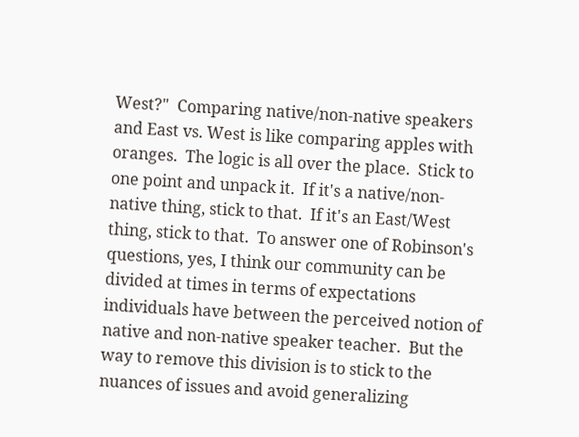West?"  Comparing native/non-native speakers and East vs. West is like comparing apples with oranges.  The logic is all over the place.  Stick to one point and unpack it.  If it's a native/non-native thing, stick to that.  If it's an East/West thing, stick to that.  To answer one of Robinson's questions, yes, I think our community can be divided at times in terms of expectations individuals have between the perceived notion of native and non-native speaker teacher.  But the way to remove this division is to stick to the nuances of issues and avoid generalizing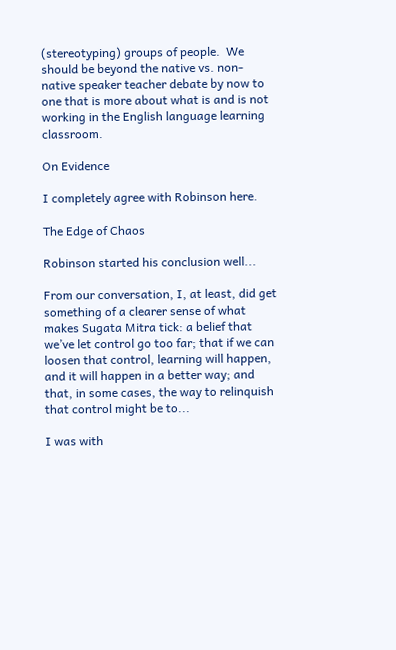(stereotyping) groups of people.  We should be beyond the native vs. non-native speaker teacher debate by now to one that is more about what is and is not working in the English language learning classroom.

On Evidence

I completely agree with Robinson here.

The Edge of Chaos

Robinson started his conclusion well...

From our conversation, I, at least, did get something of a clearer sense of what makes Sugata Mitra tick: a belief that we’ve let control go too far; that if we can loosen that control, learning will happen, and it will happen in a better way; and that, in some cases, the way to relinquish that control might be to...

I was with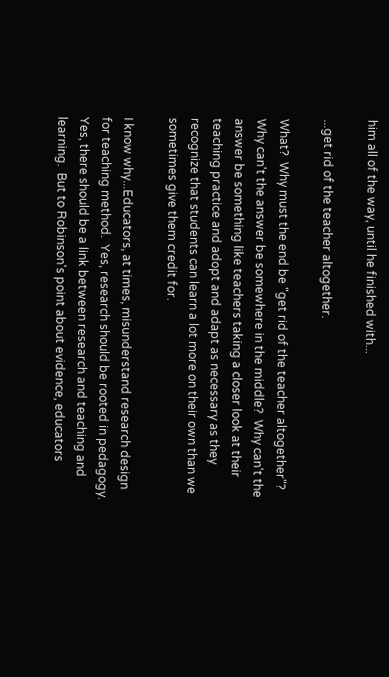him all of the way, until he finished with...

...get rid of the teacher altogether.

What?  Why must the end be "get rid of the teacher altogether"?  Why can't the answer be somewhere in the middle?  Why can't the answer be something like teachers taking a closer look at their teaching practice and adopt and adapt as necessary as they recognize that students can learn a lot more on their own than we sometimes give them credit for.

I know why...Educators, at times, misunderstand research design for teaching method.  Yes, research should be rooted in pedagogy.  Yes, there should be a link between research and teaching and learning.  But to Robinson's point about evidence, educators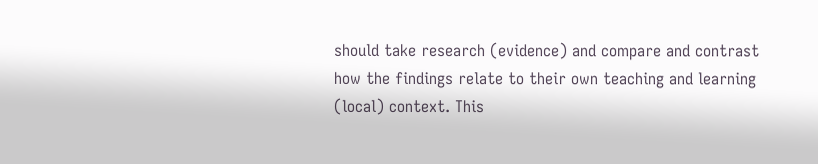should take research (evidence) and compare and contrast how the findings relate to their own teaching and learning (local) context. This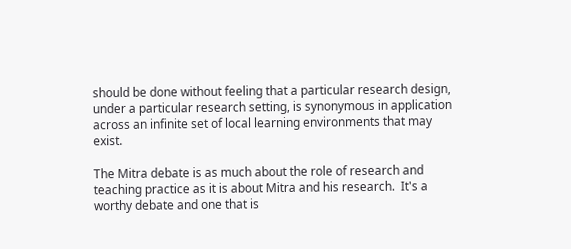should be done without feeling that a particular research design, under a particular research setting, is synonymous in application across an infinite set of local learning environments that may exist.

The Mitra debate is as much about the role of research and teaching practice as it is about Mitra and his research.  It's a worthy debate and one that is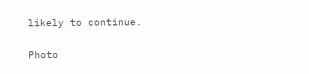likely to continue.

Photo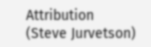Attribution (Steve Jurvetson)